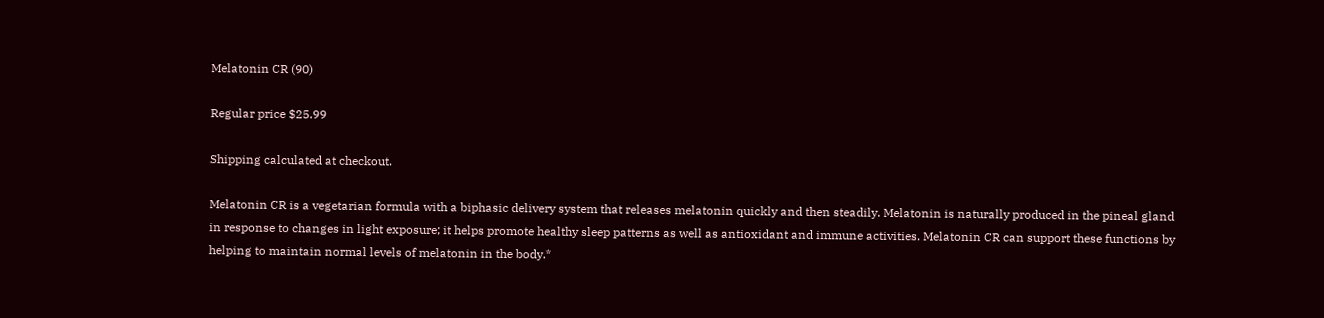Melatonin CR (90)

Regular price $25.99

Shipping calculated at checkout.

Melatonin CR is a vegetarian formula with a biphasic delivery system that releases melatonin quickly and then steadily. Melatonin is naturally produced in the pineal gland in response to changes in light exposure; it helps promote healthy sleep patterns as well as antioxidant and immune activities. Melatonin CR can support these functions by helping to maintain normal levels of melatonin in the body.*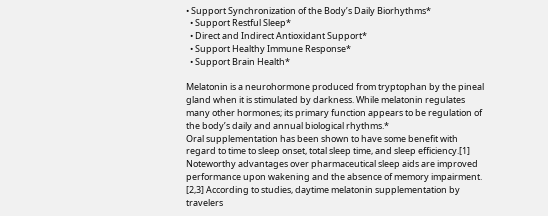• Support Synchronization of the Body’s Daily Biorhythms*
  • Support Restful Sleep*
  • Direct and Indirect Antioxidant Support*
  • Support Healthy Immune Response*
  • Support Brain Health*

Melatonin is a neurohormone produced from tryptophan by the pineal
gland when it is stimulated by darkness. While melatonin regulates
many other hormones; its primary function appears to be regulation of
the body’s daily and annual biological rhythms.*
Oral supplementation has been shown to have some benefit with
regard to time to sleep onset, total sleep time, and sleep efficiency.[1]
Noteworthy advantages over pharmaceutical sleep aids are improved
performance upon wakening and the absence of memory impairment.
[2,3] According to studies, daytime melatonin supplementation by
travelers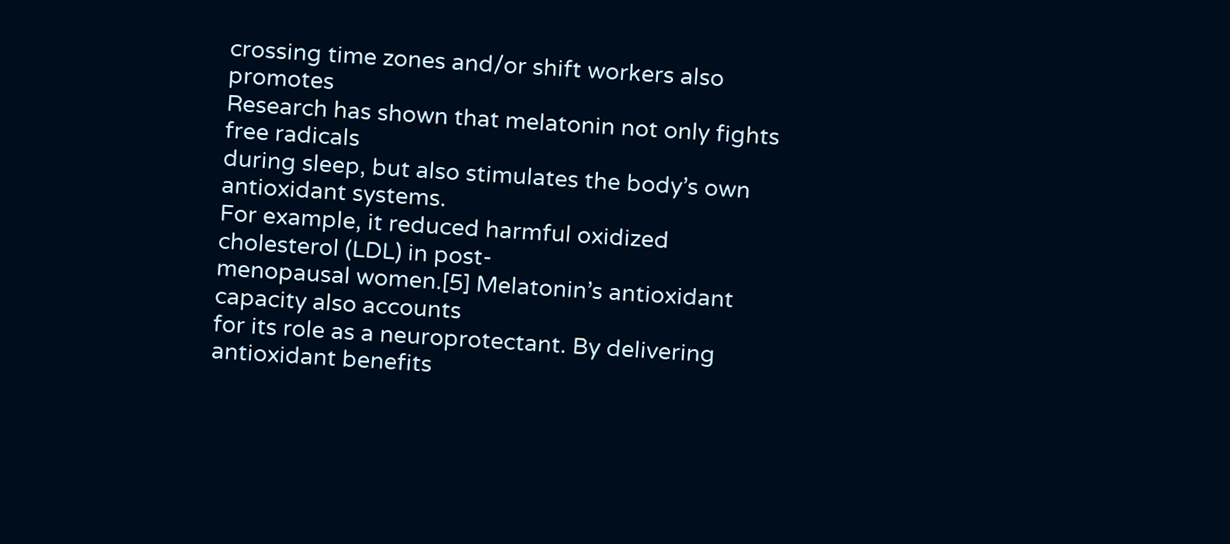crossing time zones and/or shift workers also promotes
Research has shown that melatonin not only fights free radicals
during sleep, but also stimulates the body’s own antioxidant systems.
For example, it reduced harmful oxidized cholesterol (LDL) in post-
menopausal women.[5] Melatonin’s antioxidant capacity also accounts
for its role as a neuroprotectant. By delivering antioxidant benefits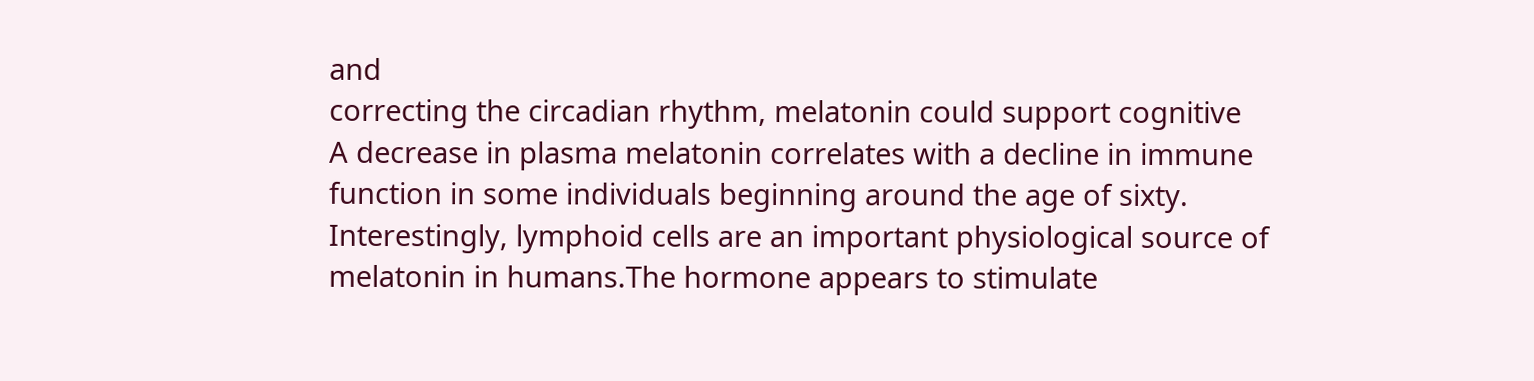and
correcting the circadian rhythm, melatonin could support cognitive
A decrease in plasma melatonin correlates with a decline in immune
function in some individuals beginning around the age of sixty.
Interestingly, lymphoid cells are an important physiological source of
melatonin in humans.The hormone appears to stimulate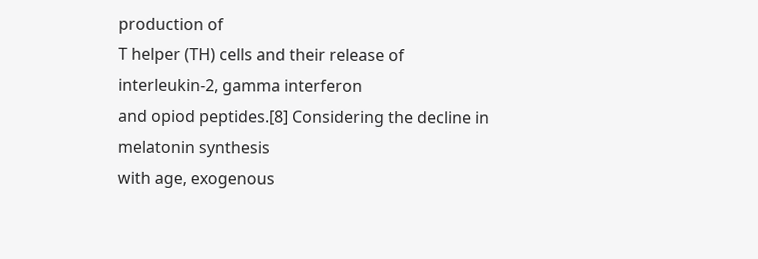production of
T helper (TH) cells and their release of interleukin-2, gamma interferon
and opiod peptides.[8] Considering the decline in melatonin synthesis
with age, exogenous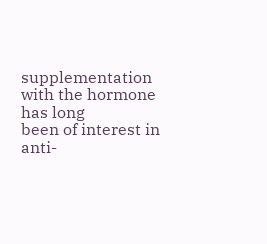supplementation with the hormone has long
been of interest in anti-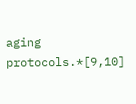aging protocols.*[9,10]